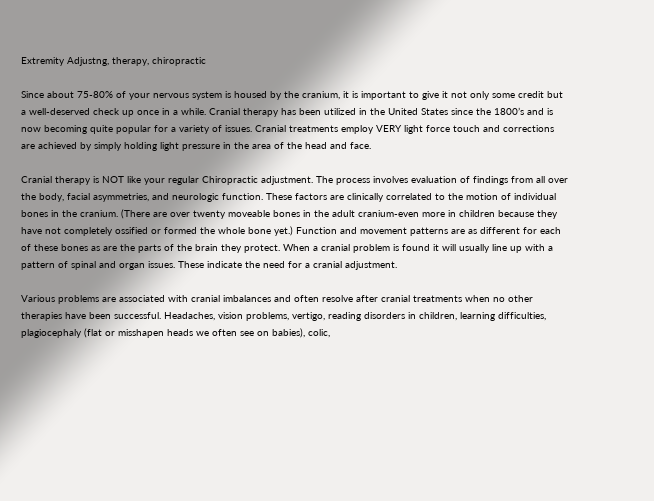Extremity Adjustng, therapy, chiropractic

Since about 75-80% of your nervous system is housed by the cranium, it is important to give it not only some credit but a well-deserved check up once in a while. Cranial therapy has been utilized in the United States since the 1800’s and is now becoming quite popular for a variety of issues. Cranial treatments employ VERY light force touch and corrections are achieved by simply holding light pressure in the area of the head and face.

Cranial therapy is NOT like your regular Chiropractic adjustment. The process involves evaluation of findings from all over the body, facial asymmetries, and neurologic function. These factors are clinically correlated to the motion of individual bones in the cranium. (There are over twenty moveable bones in the adult cranium-even more in children because they have not completely ossified or formed the whole bone yet.) Function and movement patterns are as different for each of these bones as are the parts of the brain they protect. When a cranial problem is found it will usually line up with a pattern of spinal and organ issues. These indicate the need for a cranial adjustment.

Various problems are associated with cranial imbalances and often resolve after cranial treatments when no other therapies have been successful. Headaches, vision problems, vertigo, reading disorders in children, learning difficulties, plagiocephaly (flat or misshapen heads we often see on babies), colic,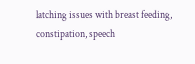latching issues with breast feeding, constipation, speech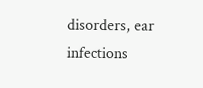disorders, ear infections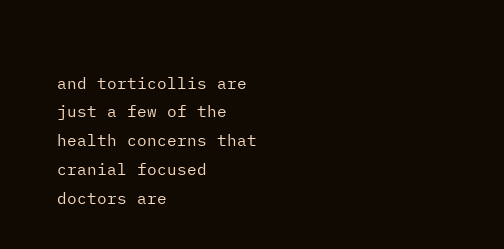and torticollis are just a few of the health concerns that cranial focused doctors are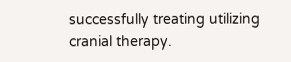successfully treating utilizing cranial therapy.